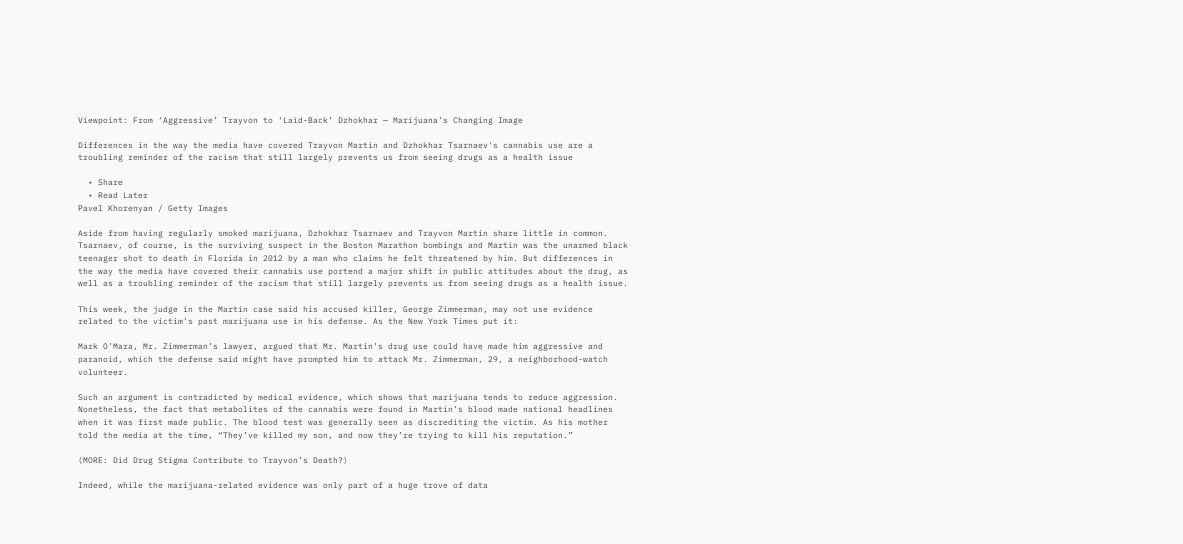Viewpoint: From ‘Aggressive’ Trayvon to ‘Laid-Back’ Dzhokhar — Marijuana’s Changing Image

Differences in the way the media have covered Trayvon Martin and Dzhokhar Tsarnaev's cannabis use are a troubling reminder of the racism that still largely prevents us from seeing drugs as a health issue

  • Share
  • Read Later
Pavel Khorenyan / Getty Images

Aside from having regularly smoked marijuana, Dzhokhar Tsarnaev and Trayvon Martin share little in common. Tsarnaev, of course, is the surviving suspect in the Boston Marathon bombings and Martin was the unarmed black teenager shot to death in Florida in 2012 by a man who claims he felt threatened by him. But differences in the way the media have covered their cannabis use portend a major shift in public attitudes about the drug, as well as a troubling reminder of the racism that still largely prevents us from seeing drugs as a health issue.

This week, the judge in the Martin case said his accused killer, George Zimmerman, may not use evidence related to the victim’s past marijuana use in his defense. As the New York Times put it:

Mark O’Mara, Mr. Zimmerman’s lawyer, argued that Mr. Martin’s drug use could have made him aggressive and paranoid, which the defense said might have prompted him to attack Mr. Zimmerman, 29, a neighborhood-watch volunteer.

Such an argument is contradicted by medical evidence, which shows that marijuana tends to reduce aggression. Nonetheless, the fact that metabolites of the cannabis were found in Martin’s blood made national headlines when it was first made public. The blood test was generally seen as discrediting the victim. As his mother told the media at the time, “They’ve killed my son, and now they’re trying to kill his reputation.”

(MORE: Did Drug Stigma Contribute to Trayvon’s Death?)

Indeed, while the marijuana-related evidence was only part of a huge trove of data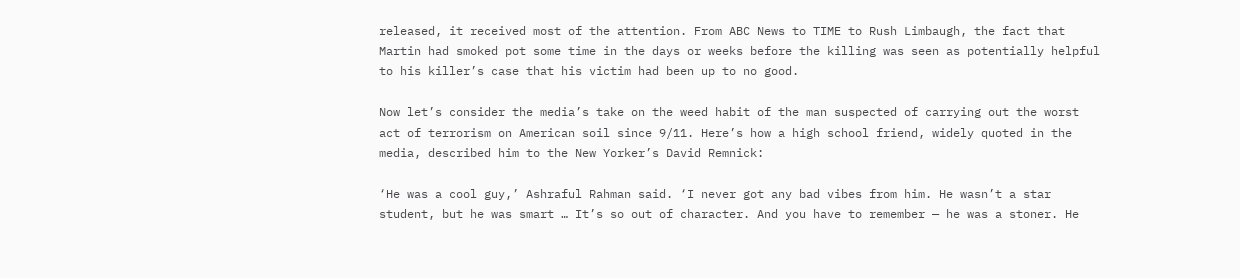released, it received most of the attention. From ABC News to TIME to Rush Limbaugh, the fact that Martin had smoked pot some time in the days or weeks before the killing was seen as potentially helpful to his killer’s case that his victim had been up to no good.

Now let’s consider the media’s take on the weed habit of the man suspected of carrying out the worst act of terrorism on American soil since 9/11. Here’s how a high school friend, widely quoted in the media, described him to the New Yorker’s David Remnick:

‘He was a cool guy,’ Ashraful Rahman said. ‘I never got any bad vibes from him. He wasn’t a star student, but he was smart … It’s so out of character. And you have to remember — he was a stoner. He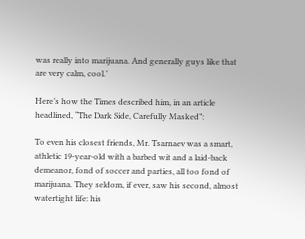was really into marijuana. And generally guys like that are very calm, cool.’

Here’s how the Times described him, in an article headlined, “The Dark Side, Carefully Masked”:

To even his closest friends, Mr. Tsarnaev was a smart, athletic 19-year-old with a barbed wit and a laid-back demeanor, fond of soccer and parties, all too fond of marijuana. They seldom, if ever, saw his second, almost watertight life: his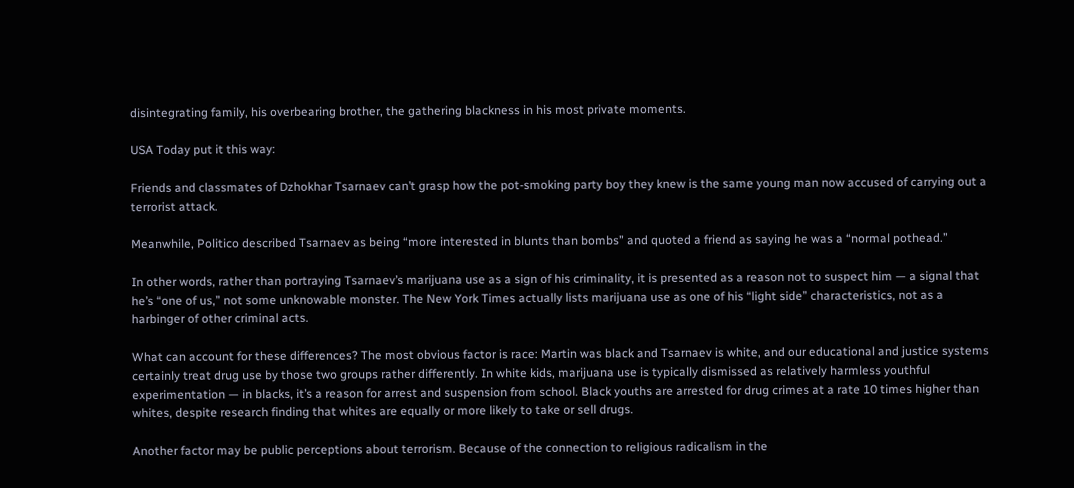disintegrating family, his overbearing brother, the gathering blackness in his most private moments.

USA Today put it this way:

Friends and classmates of Dzhokhar Tsarnaev can’t grasp how the pot-smoking party boy they knew is the same young man now accused of carrying out a terrorist attack.

Meanwhile, Politico described Tsarnaev as being “more interested in blunts than bombs” and quoted a friend as saying he was a “normal pothead.”

In other words, rather than portraying Tsarnaev’s marijuana use as a sign of his criminality, it is presented as a reason not to suspect him — a signal that he’s “one of us,” not some unknowable monster. The New York Times actually lists marijuana use as one of his “light side” characteristics, not as a harbinger of other criminal acts.

What can account for these differences? The most obvious factor is race: Martin was black and Tsarnaev is white, and our educational and justice systems certainly treat drug use by those two groups rather differently. In white kids, marijuana use is typically dismissed as relatively harmless youthful experimentation — in blacks, it’s a reason for arrest and suspension from school. Black youths are arrested for drug crimes at a rate 10 times higher than whites, despite research finding that whites are equally or more likely to take or sell drugs.

Another factor may be public perceptions about terrorism. Because of the connection to religious radicalism in the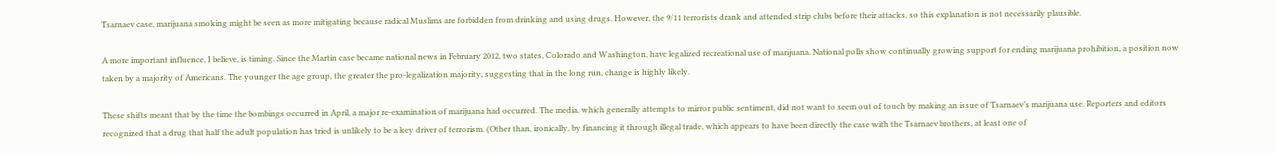Tsarnaev case, marijuana smoking might be seen as more mitigating because radical Muslims are forbidden from drinking and using drugs. However, the 9/11 terrorists drank and attended strip clubs before their attacks, so this explanation is not necessarily plausible.

A more important influence, I believe, is timing. Since the Martin case became national news in February 2012, two states, Colorado and Washington, have legalized recreational use of marijuana. National polls show continually growing support for ending marijuana prohibition, a position now taken by a majority of Americans. The younger the age group, the greater the pro-legalization majority, suggesting that in the long run, change is highly likely.

These shifts meant that by the time the bombings occurred in April, a major re-examination of marijuana had occurred. The media, which generally attempts to mirror public sentiment, did not want to seem out of touch by making an issue of Tsarnaev’s marijuana use. Reporters and editors recognized that a drug that half the adult population has tried is unlikely to be a key driver of terrorism. (Other than, ironically, by financing it through illegal trade, which appears to have been directly the case with the Tsarnaev brothers, at least one of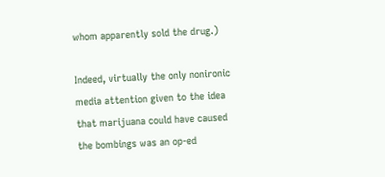whom apparently sold the drug.)

Indeed, virtually the only nonironic media attention given to the idea that marijuana could have caused the bombings was an op-ed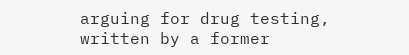arguing for drug testing, written by a former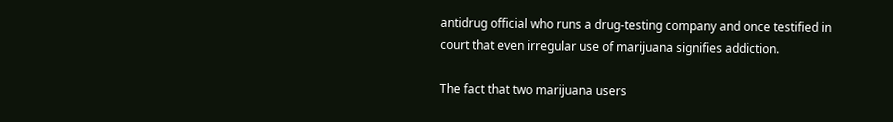antidrug official who runs a drug-testing company and once testified in court that even irregular use of marijuana signifies addiction.

The fact that two marijuana users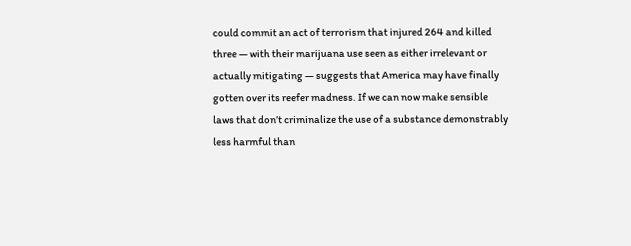could commit an act of terrorism that injured 264 and killed three — with their marijuana use seen as either irrelevant or actually mitigating — suggests that America may have finally gotten over its reefer madness. If we can now make sensible laws that don’t criminalize the use of a substance demonstrably less harmful than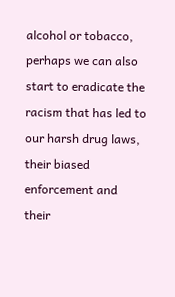alcohol or tobacco, perhaps we can also start to eradicate the racism that has led to our harsh drug laws, their biased enforcement and their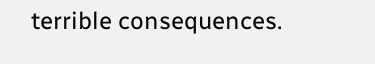terrible consequences.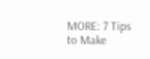MORE: 7 Tips to Make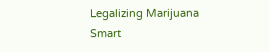Legalizing Marijuana Smart